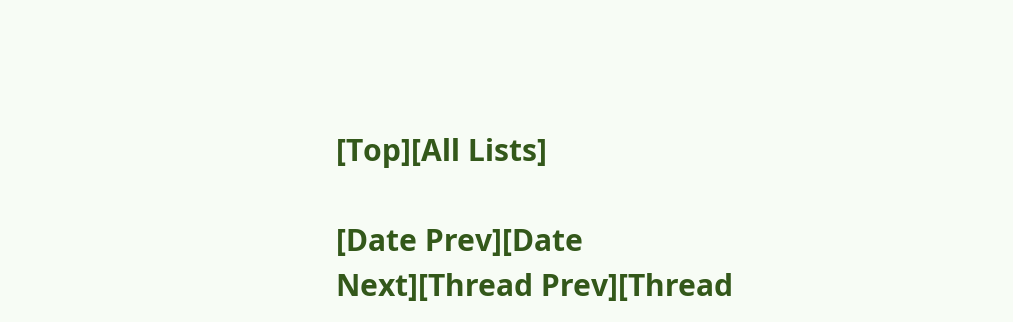[Top][All Lists]

[Date Prev][Date Next][Thread Prev][Thread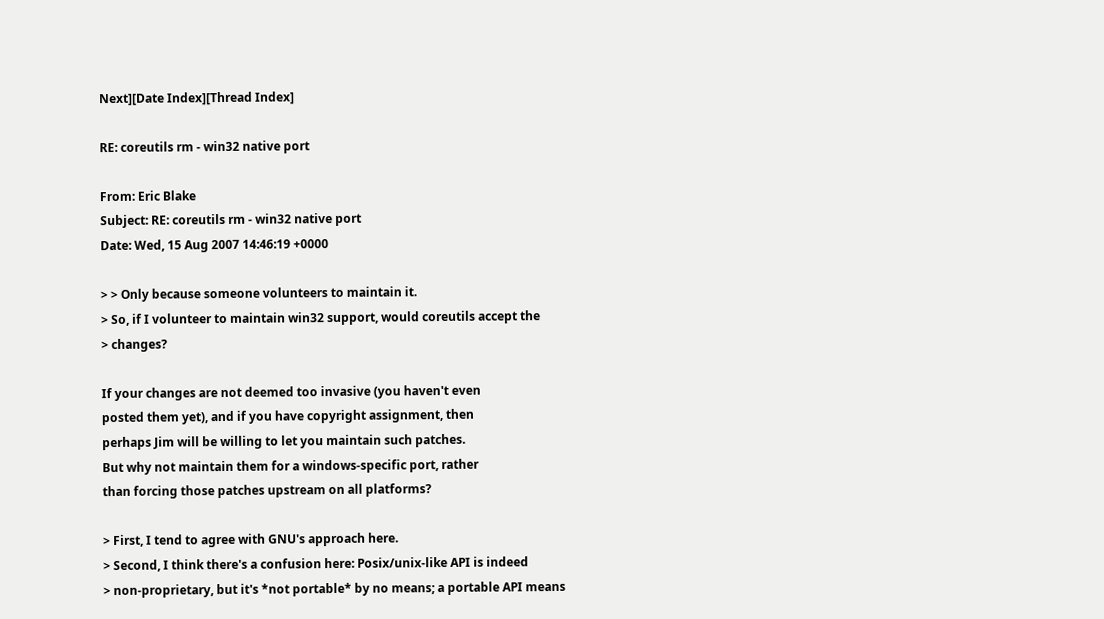Next][Date Index][Thread Index]

RE: coreutils rm - win32 native port

From: Eric Blake
Subject: RE: coreutils rm - win32 native port
Date: Wed, 15 Aug 2007 14:46:19 +0000

> > Only because someone volunteers to maintain it.
> So, if I volunteer to maintain win32 support, would coreutils accept the
> changes?

If your changes are not deemed too invasive (you haven't even
posted them yet), and if you have copyright assignment, then
perhaps Jim will be willing to let you maintain such patches.
But why not maintain them for a windows-specific port, rather
than forcing those patches upstream on all platforms?

> First, I tend to agree with GNU's approach here.
> Second, I think there's a confusion here: Posix/unix-like API is indeed
> non-proprietary, but it's *not portable* by no means; a portable API means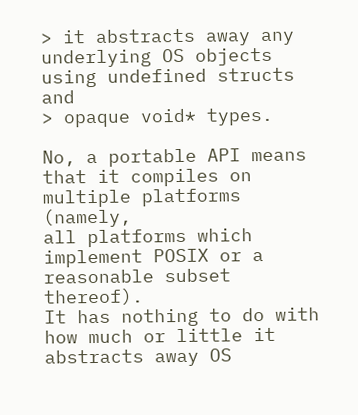> it abstracts away any underlying OS objects using undefined structs and
> opaque void* types.

No, a portable API means that it compiles on multiple platforms (namely,
all platforms which implement POSIX or a reasonable subset thereof).
It has nothing to do with how much or little it abstracts away OS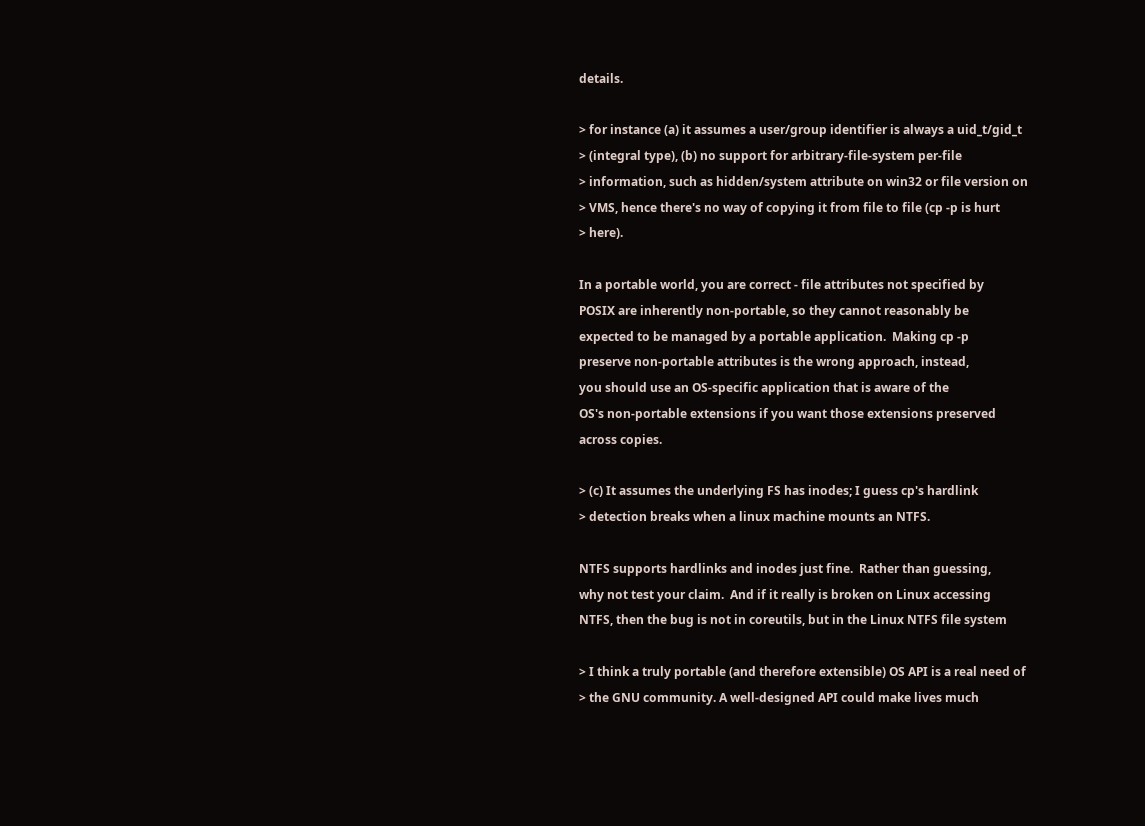details.

> for instance (a) it assumes a user/group identifier is always a uid_t/gid_t
> (integral type), (b) no support for arbitrary-file-system per-file
> information, such as hidden/system attribute on win32 or file version on
> VMS, hence there's no way of copying it from file to file (cp -p is hurt
> here).

In a portable world, you are correct - file attributes not specified by
POSIX are inherently non-portable, so they cannot reasonably be
expected to be managed by a portable application.  Making cp -p
preserve non-portable attributes is the wrong approach, instead,
you should use an OS-specific application that is aware of the
OS's non-portable extensions if you want those extensions preserved
across copies.

> (c) It assumes the underlying FS has inodes; I guess cp's hardlink
> detection breaks when a linux machine mounts an NTFS.

NTFS supports hardlinks and inodes just fine.  Rather than guessing,
why not test your claim.  And if it really is broken on Linux accessing
NTFS, then the bug is not in coreutils, but in the Linux NTFS file system

> I think a truly portable (and therefore extensible) OS API is a real need of
> the GNU community. A well-designed API could make lives much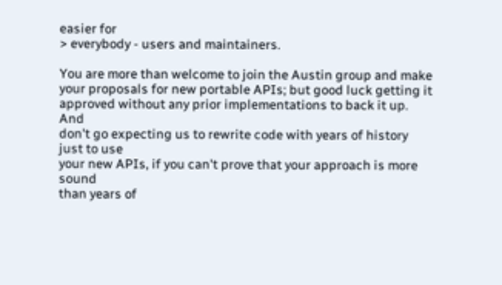easier for
> everybody - users and maintainers.

You are more than welcome to join the Austin group and make
your proposals for new portable APIs; but good luck getting it
approved without any prior implementations to back it up.  And
don't go expecting us to rewrite code with years of history just to use
your new APIs, if you can't prove that your approach is more sound
than years of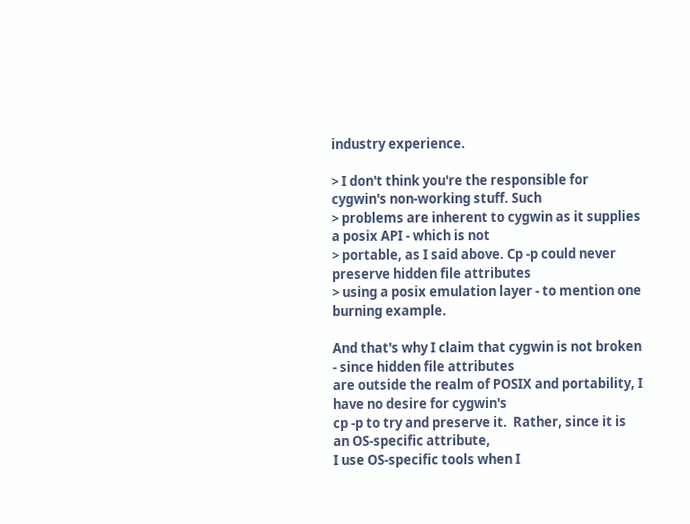industry experience.

> I don't think you're the responsible for cygwin's non-working stuff. Such
> problems are inherent to cygwin as it supplies a posix API - which is not
> portable, as I said above. Cp -p could never preserve hidden file attributes
> using a posix emulation layer - to mention one burning example.

And that's why I claim that cygwin is not broken - since hidden file attributes
are outside the realm of POSIX and portability, I have no desire for cygwin's
cp -p to try and preserve it.  Rather, since it is an OS-specific attribute,
I use OS-specific tools when I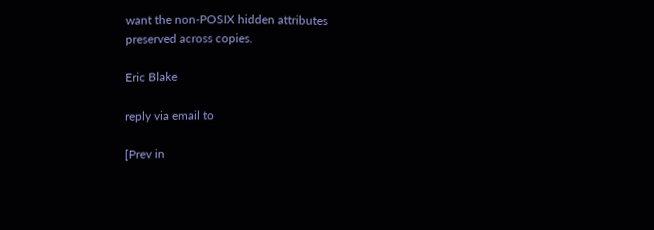want the non-POSIX hidden attributes
preserved across copies.

Eric Blake

reply via email to

[Prev in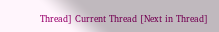Thread] Current Thread [Next in Thread]